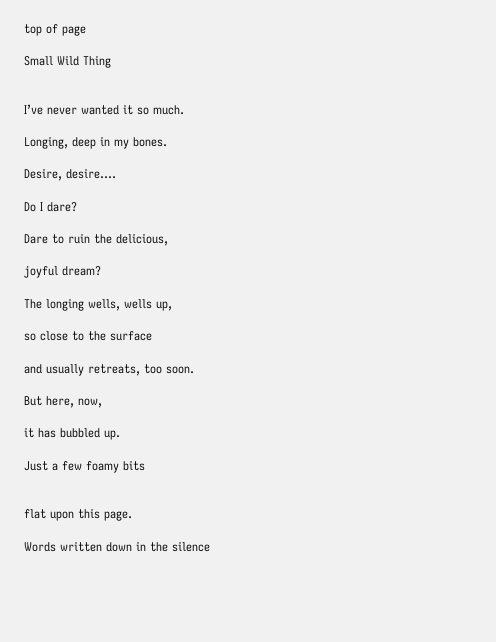top of page

Small Wild Thing


I’ve never wanted it so much.

Longing, deep in my bones.

Desire, desire….

Do I dare?

Dare to ruin the delicious,

joyful dream?

The longing wells, wells up,

so close to the surface

and usually retreats, too soon.

But here, now,

it has bubbled up.

Just a few foamy bits


flat upon this page.

Words written down in the silence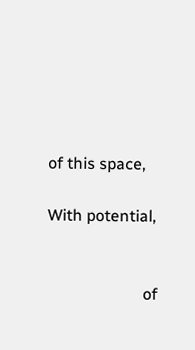of this space,

With potential,


                        of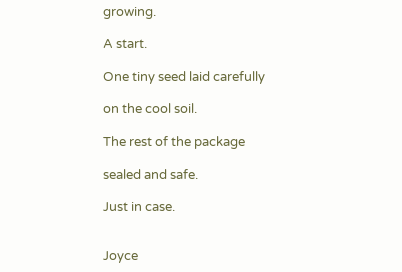growing.

A start.

One tiny seed laid carefully

on the cool soil.

The rest of the package

sealed and safe.

Just in case.


Joyce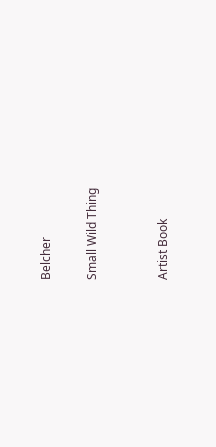Belcher

Small Wild Thing


Artist Book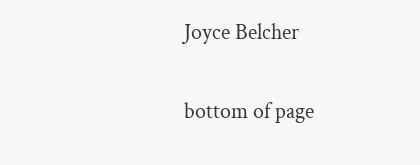Joyce Belcher

bottom of page